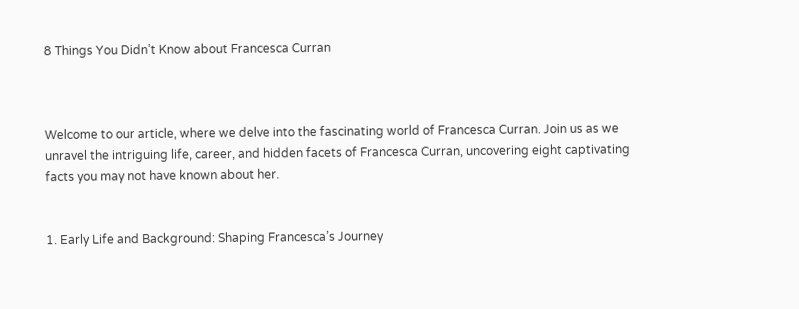8 Things You Didn’t Know about Francesca Curran



Welcome to our article, where we delve into the fascinating world of Francesca Curran. Join us as we unravel the intriguing life, career, and hidden facets of Francesca Curran, uncovering eight captivating facts you may not have known about her.


1. Early Life and Background: Shaping Francesca’s Journey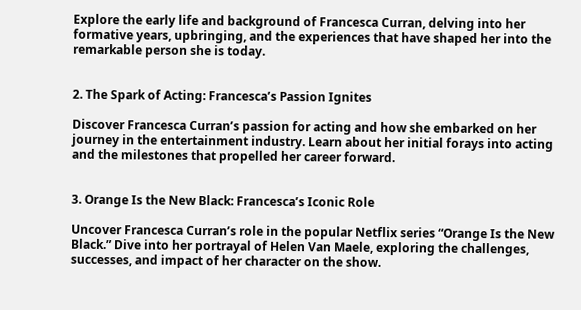Explore the early life and background of Francesca Curran, delving into her formative years, upbringing, and the experiences that have shaped her into the remarkable person she is today.


2. The Spark of Acting: Francesca’s Passion Ignites

Discover Francesca Curran’s passion for acting and how she embarked on her journey in the entertainment industry. Learn about her initial forays into acting and the milestones that propelled her career forward.


3. Orange Is the New Black: Francesca’s Iconic Role

Uncover Francesca Curran’s role in the popular Netflix series “Orange Is the New Black.” Dive into her portrayal of Helen Van Maele, exploring the challenges, successes, and impact of her character on the show.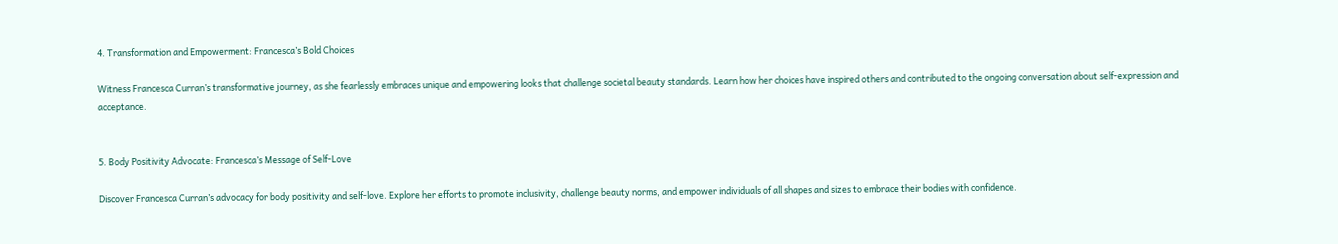4. Transformation and Empowerment: Francesca’s Bold Choices

Witness Francesca Curran’s transformative journey, as she fearlessly embraces unique and empowering looks that challenge societal beauty standards. Learn how her choices have inspired others and contributed to the ongoing conversation about self-expression and acceptance.


5. Body Positivity Advocate: Francesca’s Message of Self-Love

Discover Francesca Curran’s advocacy for body positivity and self-love. Explore her efforts to promote inclusivity, challenge beauty norms, and empower individuals of all shapes and sizes to embrace their bodies with confidence.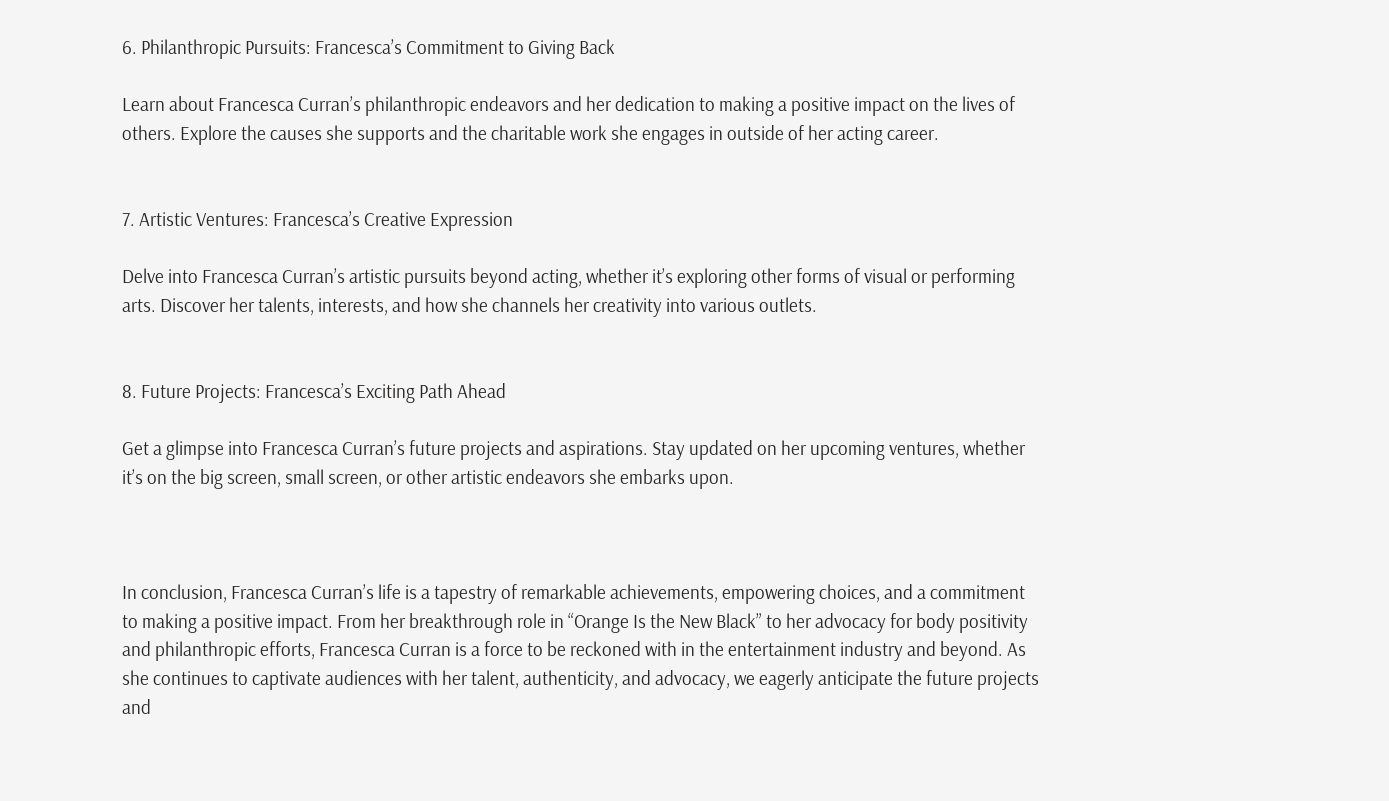6. Philanthropic Pursuits: Francesca’s Commitment to Giving Back

Learn about Francesca Curran’s philanthropic endeavors and her dedication to making a positive impact on the lives of others. Explore the causes she supports and the charitable work she engages in outside of her acting career.


7. Artistic Ventures: Francesca’s Creative Expression

Delve into Francesca Curran’s artistic pursuits beyond acting, whether it’s exploring other forms of visual or performing arts. Discover her talents, interests, and how she channels her creativity into various outlets.


8. Future Projects: Francesca’s Exciting Path Ahead

Get a glimpse into Francesca Curran’s future projects and aspirations. Stay updated on her upcoming ventures, whether it’s on the big screen, small screen, or other artistic endeavors she embarks upon.



In conclusion, Francesca Curran’s life is a tapestry of remarkable achievements, empowering choices, and a commitment to making a positive impact. From her breakthrough role in “Orange Is the New Black” to her advocacy for body positivity and philanthropic efforts, Francesca Curran is a force to be reckoned with in the entertainment industry and beyond. As she continues to captivate audiences with her talent, authenticity, and advocacy, we eagerly anticipate the future projects and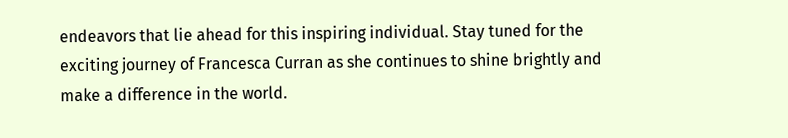endeavors that lie ahead for this inspiring individual. Stay tuned for the exciting journey of Francesca Curran as she continues to shine brightly and make a difference in the world.